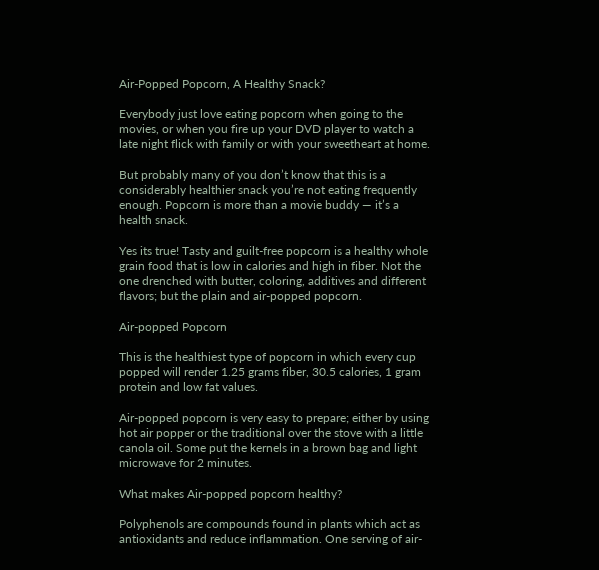Air-Popped Popcorn, A Healthy Snack?

Everybody just love eating popcorn when going to the movies, or when you fire up your DVD player to watch a late night flick with family or with your sweetheart at home.

But probably many of you don’t know that this is a considerably healthier snack you’re not eating frequently enough. Popcorn is more than a movie buddy — it’s a health snack.

Yes its true! Tasty and guilt-free popcorn is a healthy whole grain food that is low in calories and high in fiber. Not the one drenched with butter, coloring, additives and different flavors; but the plain and air-popped popcorn.

Air-popped Popcorn

This is the healthiest type of popcorn in which every cup popped will render 1.25 grams fiber, 30.5 calories, 1 gram protein and low fat values.

Air-popped popcorn is very easy to prepare; either by using hot air popper or the traditional over the stove with a little canola oil. Some put the kernels in a brown bag and light microwave for 2 minutes.

What makes Air-popped popcorn healthy?

Polyphenols are compounds found in plants which act as antioxidants and reduce inflammation. One serving of air-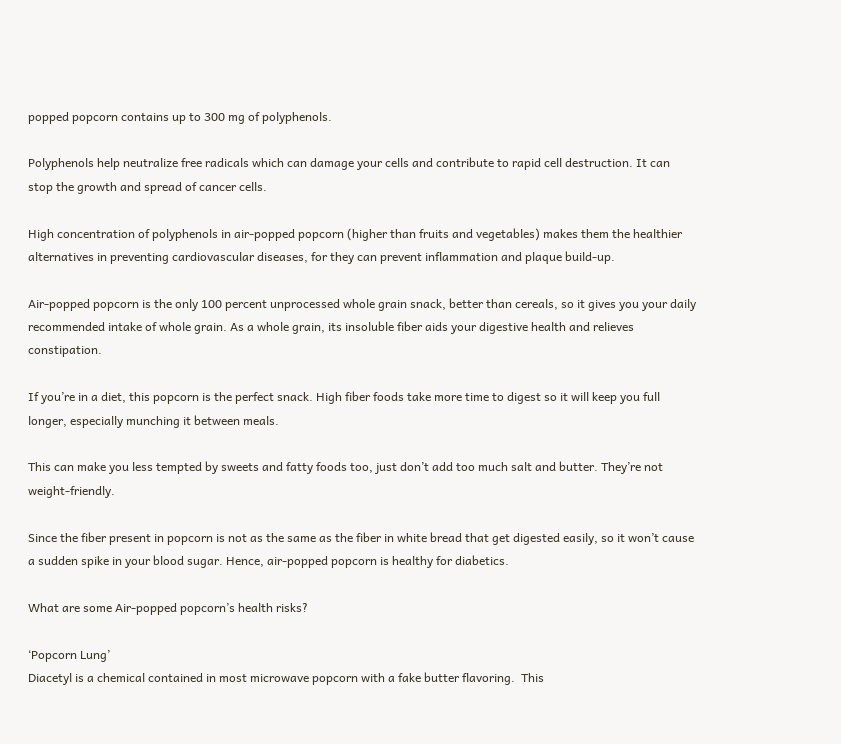popped popcorn contains up to 300 mg of polyphenols.

Polyphenols help neutralize free radicals which can damage your cells and contribute to rapid cell destruction. It can stop the growth and spread of cancer cells.

High concentration of polyphenols in air-popped popcorn (higher than fruits and vegetables) makes them the healthier alternatives in preventing cardiovascular diseases, for they can prevent inflammation and plaque build-up.

Air-popped popcorn is the only 100 percent unprocessed whole grain snack, better than cereals, so it gives you your daily recommended intake of whole grain. As a whole grain, its insoluble fiber aids your digestive health and relieves constipation.

If you’re in a diet, this popcorn is the perfect snack. High fiber foods take more time to digest so it will keep you full longer, especially munching it between meals.

This can make you less tempted by sweets and fatty foods too, just don’t add too much salt and butter. They’re not weight-friendly.

Since the fiber present in popcorn is not as the same as the fiber in white bread that get digested easily, so it won’t cause a sudden spike in your blood sugar. Hence, air-popped popcorn is healthy for diabetics.

What are some Air-popped popcorn’s health risks?

‘Popcorn Lung’
Diacetyl is a chemical contained in most microwave popcorn with a fake butter flavoring.  This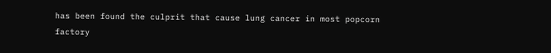has been found the culprit that cause lung cancer in most popcorn factory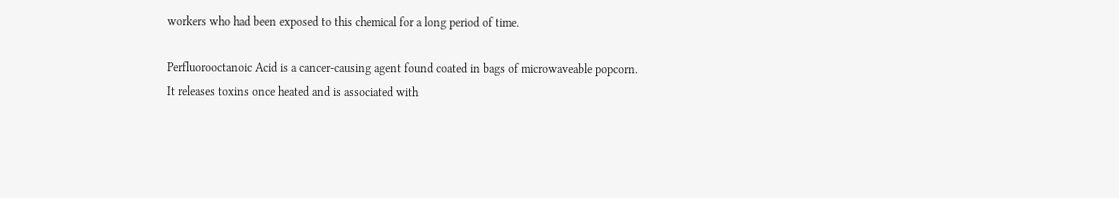workers who had been exposed to this chemical for a long period of time.

Perfluorooctanoic Acid is a cancer-causing agent found coated in bags of microwaveable popcorn. It releases toxins once heated and is associated with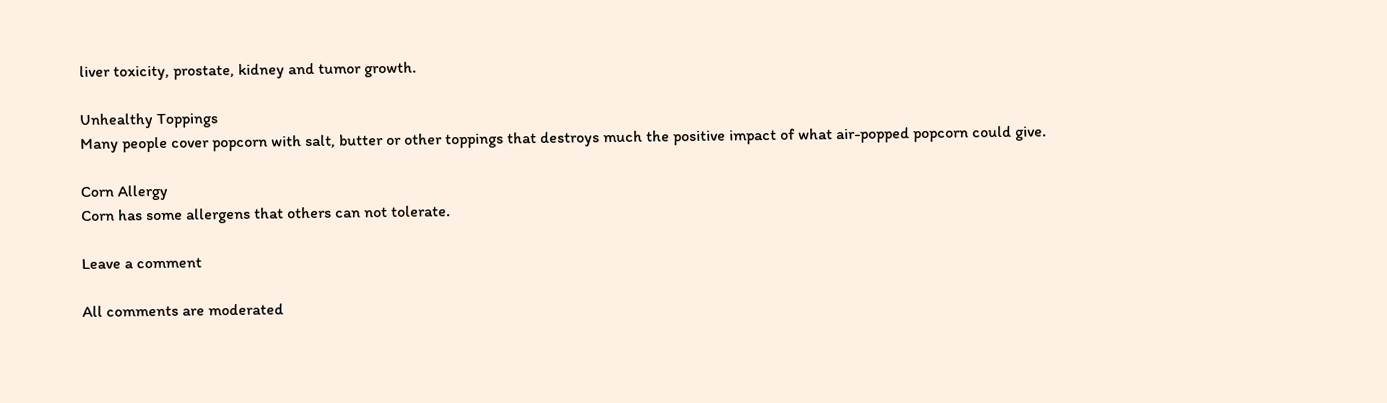liver toxicity, prostate, kidney and tumor growth.

Unhealthy Toppings
Many people cover popcorn with salt, butter or other toppings that destroys much the positive impact of what air-popped popcorn could give.

Corn Allergy
Corn has some allergens that others can not tolerate.

Leave a comment

All comments are moderated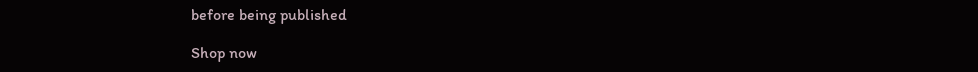before being published

Shop now